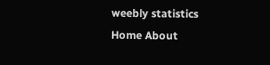weebly statistics
Home About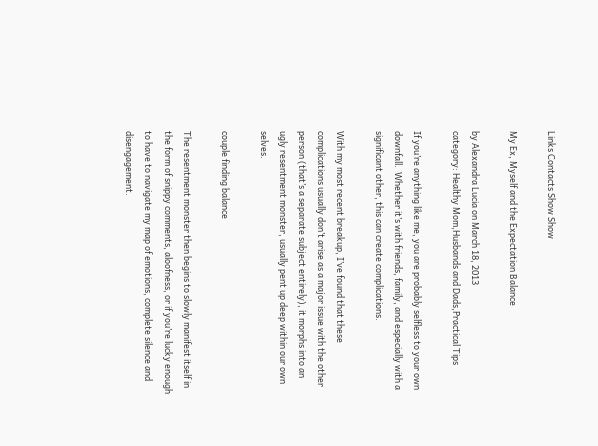Links Contacts Show Show

My Ex, Myself and the Expectation Balance

by Alexandra Lucia on March 18, 2013
category: Healthy Mom,Husbands and Dads,Practical Tips

If you’re anything like me, you are probably selfless to your own downfall.  Whether it’s with friends, family, and especially with a significant other, this can create complications.

With my most recent breakup, I’ve found that these complications usually don’t arise as a major issue with the other person (that’s a separate subject entirely), it morphs into an ugly resentment monster, usually pent up deep within our own selves.

couple finding balance

The resentment monster then begins to slowly manifest itself in the form of snippy comments, aloofness, or if you’re lucky enough to have to navigate my map of emotions, complete silence and disengagement.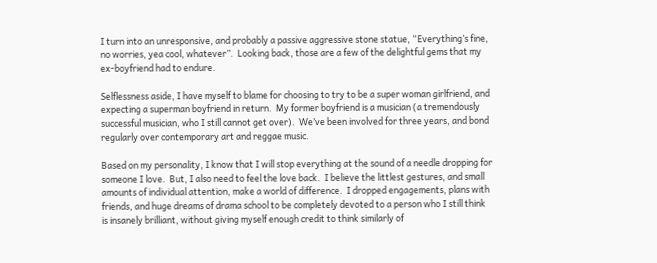I turn into an unresponsive, and probably a passive aggressive stone statue, “Everything’s fine, no worries, yea cool, whatever”.  Looking back, those are a few of the delightful gems that my ex-boyfriend had to endure.

Selflessness aside, I have myself to blame for choosing to try to be a super woman girlfriend, and expecting a superman boyfriend in return.  My former boyfriend is a musician (a tremendously successful musician, who I still cannot get over).  We’ve been involved for three years, and bond regularly over contemporary art and reggae music.

Based on my personality, I know that I will stop everything at the sound of a needle dropping for someone I love.  But, I also need to feel the love back.  I believe the littlest gestures, and small amounts of individual attention, make a world of difference.  I dropped engagements, plans with friends, and huge dreams of drama school to be completely devoted to a person who I still think is insanely brilliant, without giving myself enough credit to think similarly of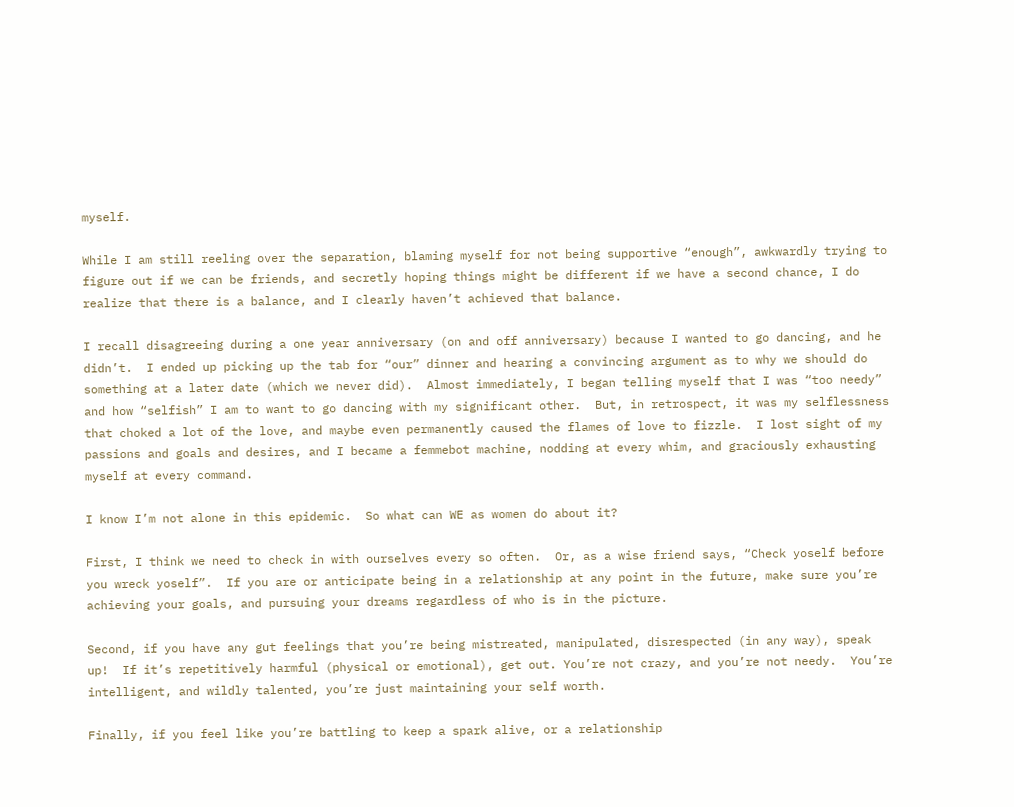myself.

While I am still reeling over the separation, blaming myself for not being supportive “enough”, awkwardly trying to figure out if we can be friends, and secretly hoping things might be different if we have a second chance, I do realize that there is a balance, and I clearly haven’t achieved that balance.

I recall disagreeing during a one year anniversary (on and off anniversary) because I wanted to go dancing, and he didn’t.  I ended up picking up the tab for “our” dinner and hearing a convincing argument as to why we should do something at a later date (which we never did).  Almost immediately, I began telling myself that I was “too needy” and how “selfish” I am to want to go dancing with my significant other.  But, in retrospect, it was my selflessness that choked a lot of the love, and maybe even permanently caused the flames of love to fizzle.  I lost sight of my passions and goals and desires, and I became a femmebot machine, nodding at every whim, and graciously exhausting myself at every command.

I know I’m not alone in this epidemic.  So what can WE as women do about it?

First, I think we need to check in with ourselves every so often.  Or, as a wise friend says, “Check yoself before you wreck yoself”.  If you are or anticipate being in a relationship at any point in the future, make sure you’re achieving your goals, and pursuing your dreams regardless of who is in the picture.

Second, if you have any gut feelings that you’re being mistreated, manipulated, disrespected (in any way), speak up!  If it’s repetitively harmful (physical or emotional), get out. You’re not crazy, and you’re not needy.  You’re intelligent, and wildly talented, you’re just maintaining your self worth.

Finally, if you feel like you’re battling to keep a spark alive, or a relationship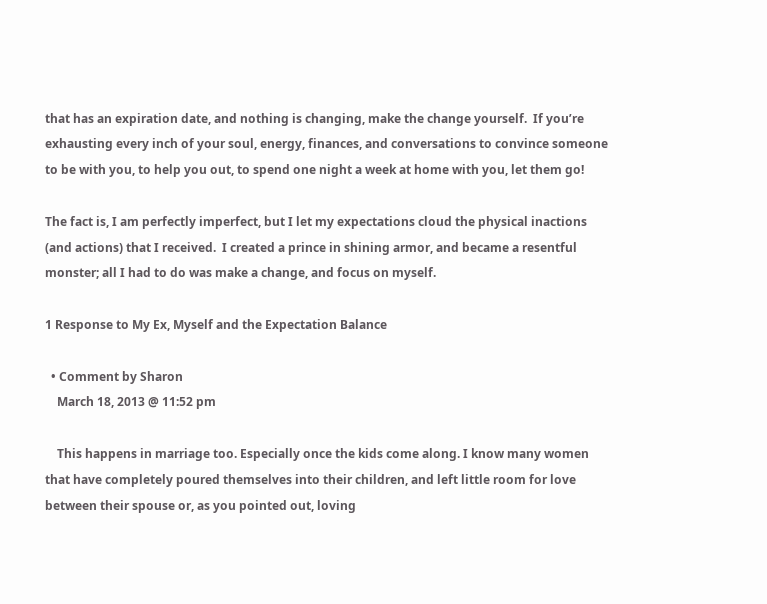that has an expiration date, and nothing is changing, make the change yourself.  If you’re exhausting every inch of your soul, energy, finances, and conversations to convince someone to be with you, to help you out, to spend one night a week at home with you, let them go!

The fact is, I am perfectly imperfect, but I let my expectations cloud the physical inactions (and actions) that I received.  I created a prince in shining armor, and became a resentful monster; all I had to do was make a change, and focus on myself.

1 Response to My Ex, Myself and the Expectation Balance

  • Comment by Sharon
    March 18, 2013 @ 11:52 pm

    This happens in marriage too. Especially once the kids come along. I know many women that have completely poured themselves into their children, and left little room for love between their spouse or, as you pointed out, loving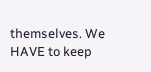themselves. We HAVE to keep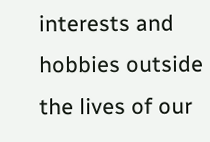interests and hobbies outside the lives of our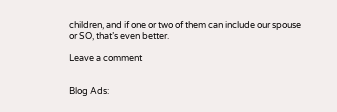children, and if one or two of them can include our spouse or SO, that’s even better.

Leave a comment


Blog Ads: